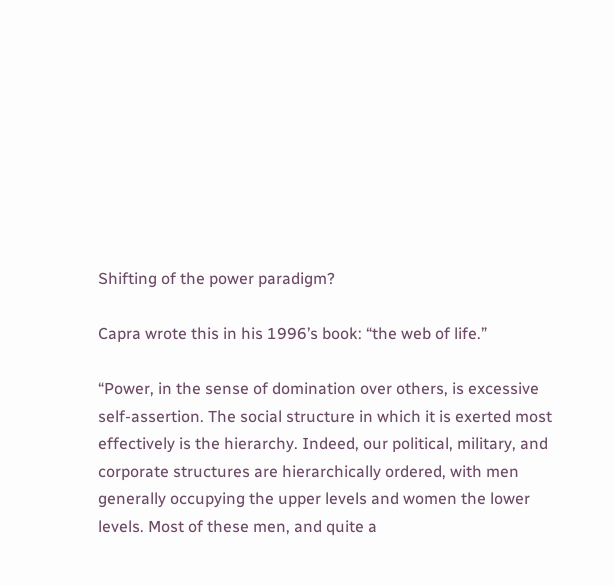Shifting of the power paradigm?

Capra wrote this in his 1996’s book: “the web of life.”

“Power, in the sense of domination over others, is excessive self-assertion. The social structure in which it is exerted most effectively is the hierarchy. Indeed, our political, military, and corporate structures are hierarchically ordered, with men generally occupying the upper levels and women the lower levels. Most of these men, and quite a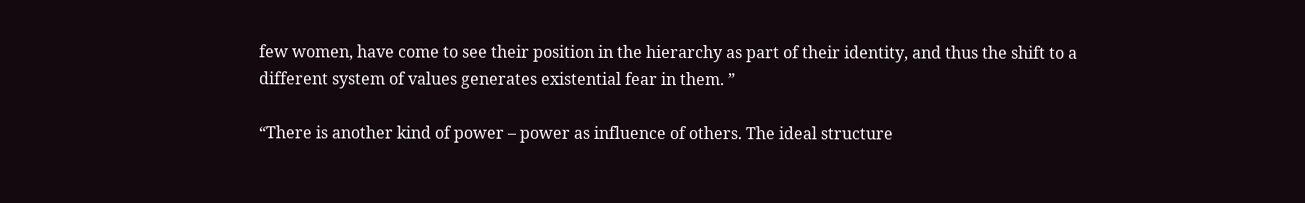few women, have come to see their position in the hierarchy as part of their identity, and thus the shift to a different system of values generates existential fear in them. ”

“There is another kind of power – power as influence of others. The ideal structure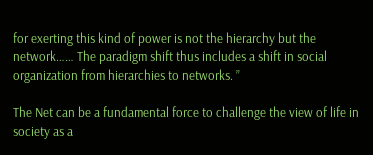for exerting this kind of power is not the hierarchy but the network…… The paradigm shift thus includes a shift in social organization from hierarchies to networks. ”

The Net can be a fundamental force to challenge the view of life in society as a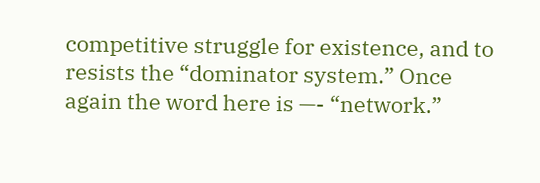competitive struggle for existence, and to resists the “dominator system.” Once again the word here is —- “network.”